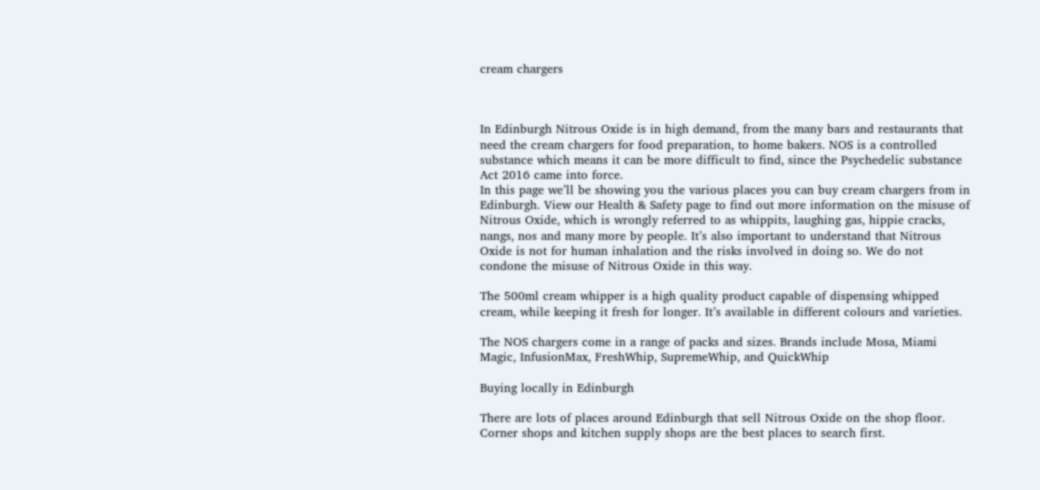cream chargers



In Edinburgh Nitrous Oxide is in high demand, from the many bars and restaurants that need the cream chargers for food preparation, to home bakers. NOS is a controlled substance which means it can be more difficult to find, since the Psychedelic substance Act 2016 came into force.
In this page we’ll be showing you the various places you can buy cream chargers from in Edinburgh. View our Health & Safety page to find out more information on the misuse of Nitrous Oxide, which is wrongly referred to as whippits, laughing gas, hippie cracks, nangs, nos and many more by people. It’s also important to understand that Nitrous Oxide is not for human inhalation and the risks involved in doing so. We do not condone the misuse of Nitrous Oxide in this way.

The 500ml cream whipper is a high quality product capable of dispensing whipped cream, while keeping it fresh for longer. It’s available in different colours and varieties.

The NOS chargers come in a range of packs and sizes. Brands include Mosa, Miami Magic, InfusionMax, FreshWhip, SupremeWhip, and QuickWhip

Buying locally in Edinburgh

There are lots of places around Edinburgh that sell Nitrous Oxide on the shop floor. Corner shops and kitchen supply shops are the best places to search first.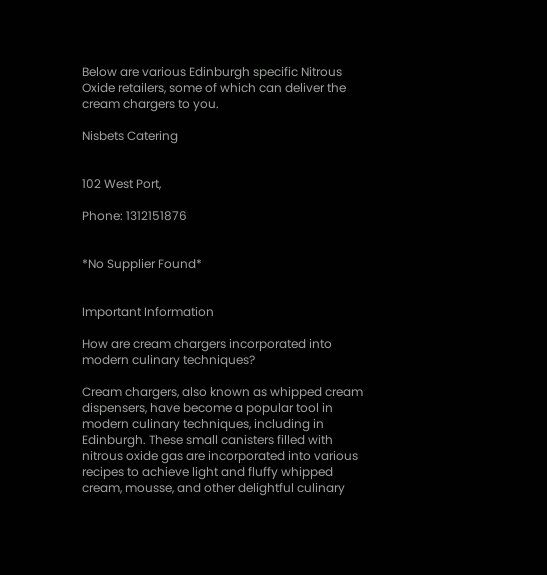Below are various Edinburgh specific Nitrous Oxide retailers, some of which can deliver the cream chargers to you.

Nisbets Catering


102 West Port,

Phone: 1312151876


*No Supplier Found*


Important Information

How are cream chargers incorporated into modern culinary techniques?

Cream chargers, also known as whipped cream dispensers, have become a popular tool in modern culinary techniques, including in Edinburgh. These small canisters filled with nitrous oxide gas are incorporated into various recipes to achieve light and fluffy whipped cream, mousse, and other delightful culinary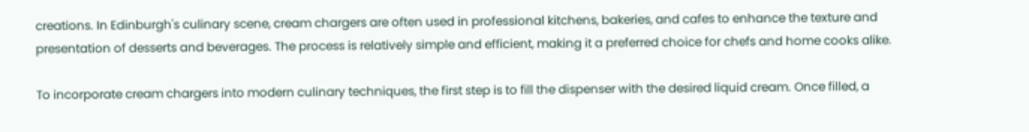creations. In Edinburgh's culinary scene, cream chargers are often used in professional kitchens, bakeries, and cafes to enhance the texture and presentation of desserts and beverages. The process is relatively simple and efficient, making it a preferred choice for chefs and home cooks alike.

To incorporate cream chargers into modern culinary techniques, the first step is to fill the dispenser with the desired liquid cream. Once filled, a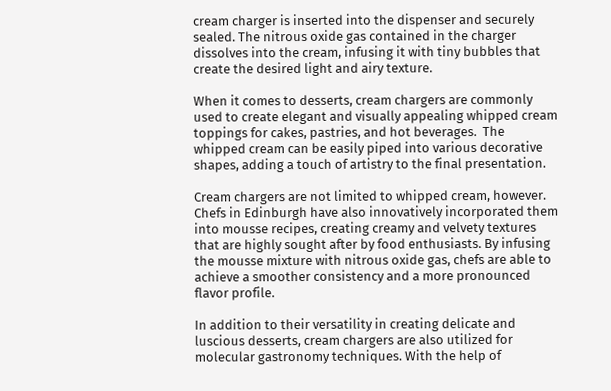cream charger is inserted into the dispenser and securely sealed. The nitrous oxide gas contained in the charger dissolves into the cream, infusing it with tiny bubbles that create the desired light and airy texture.

When it comes to desserts, cream chargers are commonly used to create elegant and visually appealing whipped cream toppings for cakes, pastries, and hot beverages.  The whipped cream can be easily piped into various decorative shapes, adding a touch of artistry to the final presentation.

Cream chargers are not limited to whipped cream, however.  Chefs in Edinburgh have also innovatively incorporated them into mousse recipes, creating creamy and velvety textures that are highly sought after by food enthusiasts. By infusing the mousse mixture with nitrous oxide gas, chefs are able to achieve a smoother consistency and a more pronounced flavor profile.

In addition to their versatility in creating delicate and luscious desserts, cream chargers are also utilized for molecular gastronomy techniques. With the help of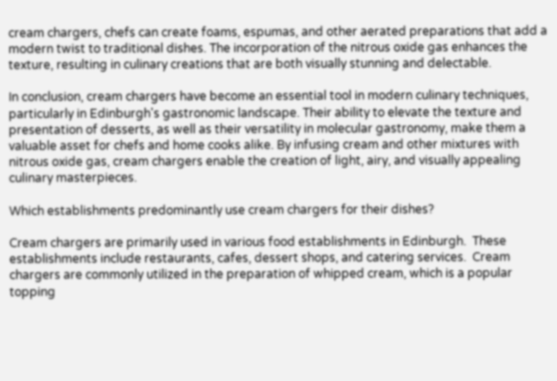cream chargers, chefs can create foams, espumas, and other aerated preparations that add a modern twist to traditional dishes. The incorporation of the nitrous oxide gas enhances the texture, resulting in culinary creations that are both visually stunning and delectable.

In conclusion, cream chargers have become an essential tool in modern culinary techniques, particularly in Edinburgh's gastronomic landscape. Their ability to elevate the texture and presentation of desserts, as well as their versatility in molecular gastronomy, make them a valuable asset for chefs and home cooks alike. By infusing cream and other mixtures with nitrous oxide gas, cream chargers enable the creation of light, airy, and visually appealing culinary masterpieces.

Which establishments predominantly use cream chargers for their dishes?

Cream chargers are primarily used in various food establishments in Edinburgh.  These establishments include restaurants, cafes, dessert shops, and catering services.  Cream chargers are commonly utilized in the preparation of whipped cream, which is a popular topping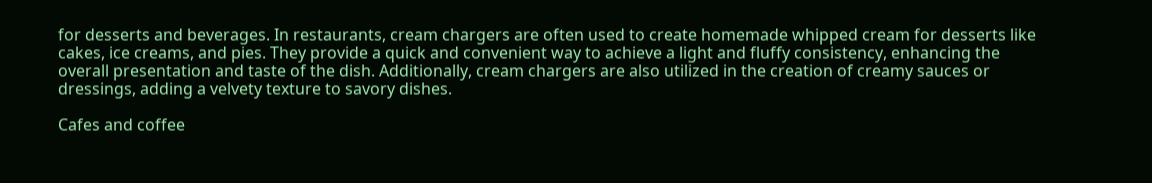for desserts and beverages. In restaurants, cream chargers are often used to create homemade whipped cream for desserts like cakes, ice creams, and pies. They provide a quick and convenient way to achieve a light and fluffy consistency, enhancing the overall presentation and taste of the dish. Additionally, cream chargers are also utilized in the creation of creamy sauces or dressings, adding a velvety texture to savory dishes.

Cafes and coffee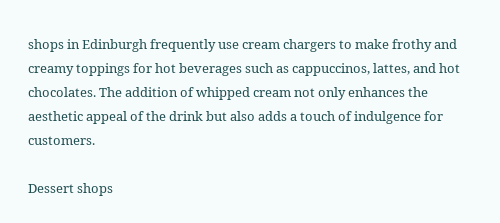shops in Edinburgh frequently use cream chargers to make frothy and creamy toppings for hot beverages such as cappuccinos, lattes, and hot chocolates. The addition of whipped cream not only enhances the aesthetic appeal of the drink but also adds a touch of indulgence for customers.

Dessert shops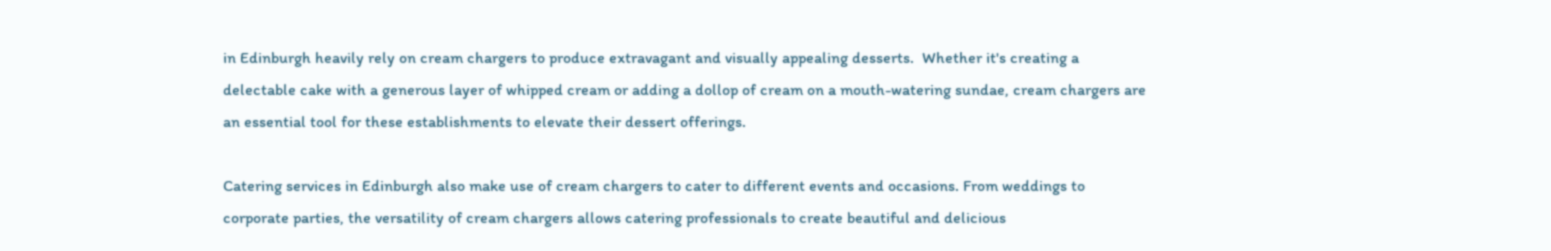in Edinburgh heavily rely on cream chargers to produce extravagant and visually appealing desserts.  Whether it's creating a delectable cake with a generous layer of whipped cream or adding a dollop of cream on a mouth-watering sundae, cream chargers are an essential tool for these establishments to elevate their dessert offerings.

Catering services in Edinburgh also make use of cream chargers to cater to different events and occasions. From weddings to corporate parties, the versatility of cream chargers allows catering professionals to create beautiful and delicious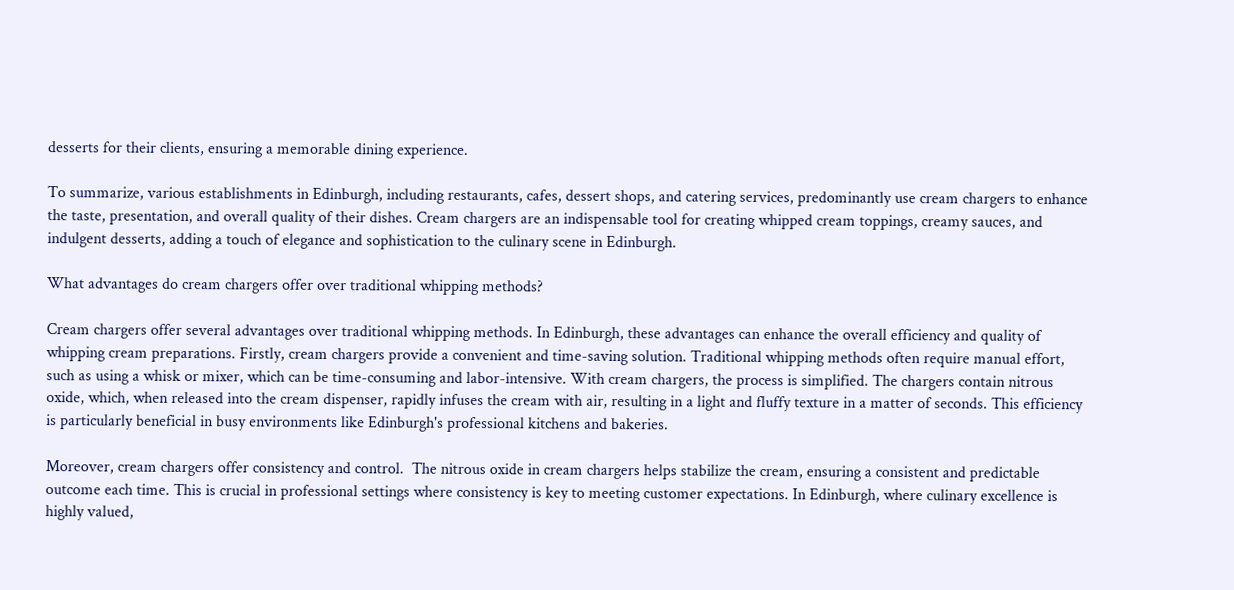desserts for their clients, ensuring a memorable dining experience.

To summarize, various establishments in Edinburgh, including restaurants, cafes, dessert shops, and catering services, predominantly use cream chargers to enhance the taste, presentation, and overall quality of their dishes. Cream chargers are an indispensable tool for creating whipped cream toppings, creamy sauces, and indulgent desserts, adding a touch of elegance and sophistication to the culinary scene in Edinburgh.

What advantages do cream chargers offer over traditional whipping methods?

Cream chargers offer several advantages over traditional whipping methods. In Edinburgh, these advantages can enhance the overall efficiency and quality of whipping cream preparations. Firstly, cream chargers provide a convenient and time-saving solution. Traditional whipping methods often require manual effort, such as using a whisk or mixer, which can be time-consuming and labor-intensive. With cream chargers, the process is simplified. The chargers contain nitrous oxide, which, when released into the cream dispenser, rapidly infuses the cream with air, resulting in a light and fluffy texture in a matter of seconds. This efficiency is particularly beneficial in busy environments like Edinburgh's professional kitchens and bakeries.

Moreover, cream chargers offer consistency and control.  The nitrous oxide in cream chargers helps stabilize the cream, ensuring a consistent and predictable outcome each time. This is crucial in professional settings where consistency is key to meeting customer expectations. In Edinburgh, where culinary excellence is highly valued,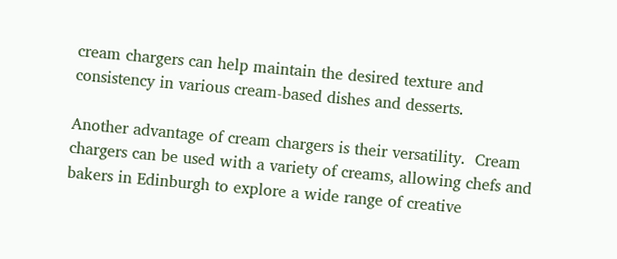cream chargers can help maintain the desired texture and consistency in various cream-based dishes and desserts.

Another advantage of cream chargers is their versatility.  Cream chargers can be used with a variety of creams, allowing chefs and bakers in Edinburgh to explore a wide range of creative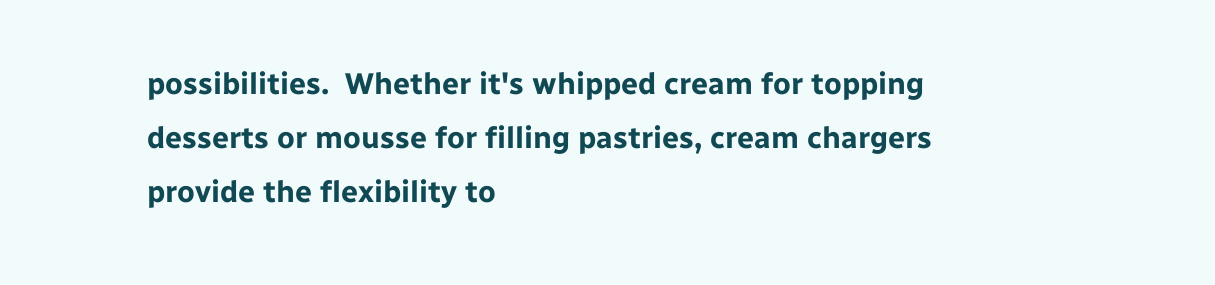possibilities.  Whether it's whipped cream for topping desserts or mousse for filling pastries, cream chargers provide the flexibility to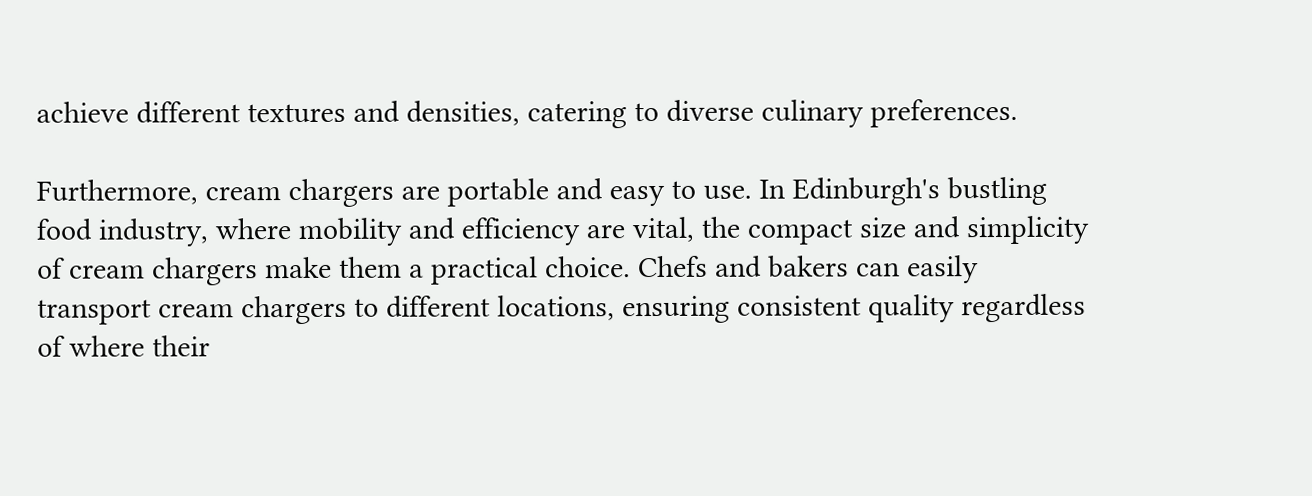achieve different textures and densities, catering to diverse culinary preferences.

Furthermore, cream chargers are portable and easy to use. In Edinburgh's bustling food industry, where mobility and efficiency are vital, the compact size and simplicity of cream chargers make them a practical choice. Chefs and bakers can easily transport cream chargers to different locations, ensuring consistent quality regardless of where their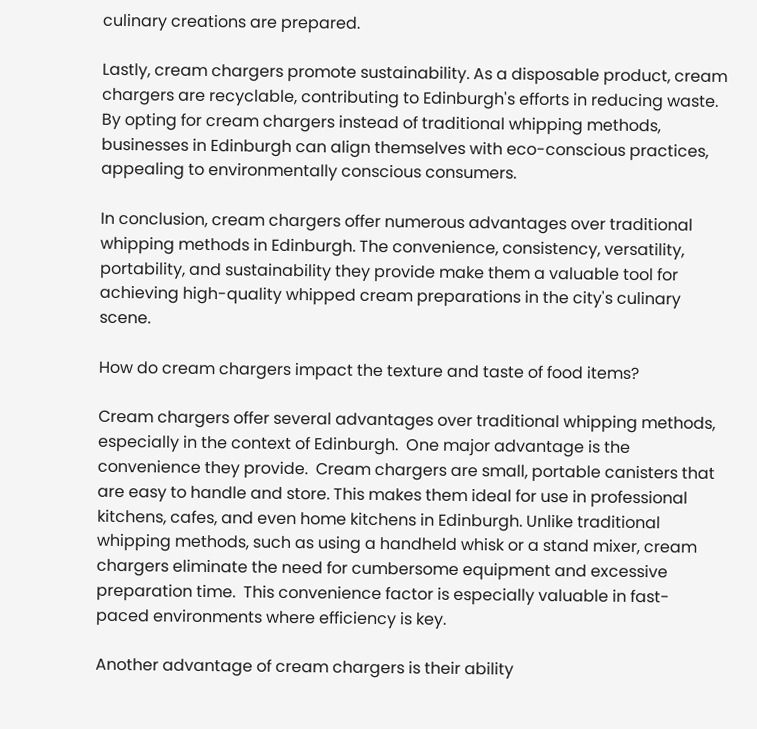culinary creations are prepared.

Lastly, cream chargers promote sustainability. As a disposable product, cream chargers are recyclable, contributing to Edinburgh's efforts in reducing waste. By opting for cream chargers instead of traditional whipping methods, businesses in Edinburgh can align themselves with eco-conscious practices, appealing to environmentally conscious consumers.

In conclusion, cream chargers offer numerous advantages over traditional whipping methods in Edinburgh. The convenience, consistency, versatility, portability, and sustainability they provide make them a valuable tool for achieving high-quality whipped cream preparations in the city's culinary scene.

How do cream chargers impact the texture and taste of food items?

Cream chargers offer several advantages over traditional whipping methods, especially in the context of Edinburgh.  One major advantage is the convenience they provide.  Cream chargers are small, portable canisters that are easy to handle and store. This makes them ideal for use in professional kitchens, cafes, and even home kitchens in Edinburgh. Unlike traditional whipping methods, such as using a handheld whisk or a stand mixer, cream chargers eliminate the need for cumbersome equipment and excessive preparation time.  This convenience factor is especially valuable in fast-paced environments where efficiency is key.

Another advantage of cream chargers is their ability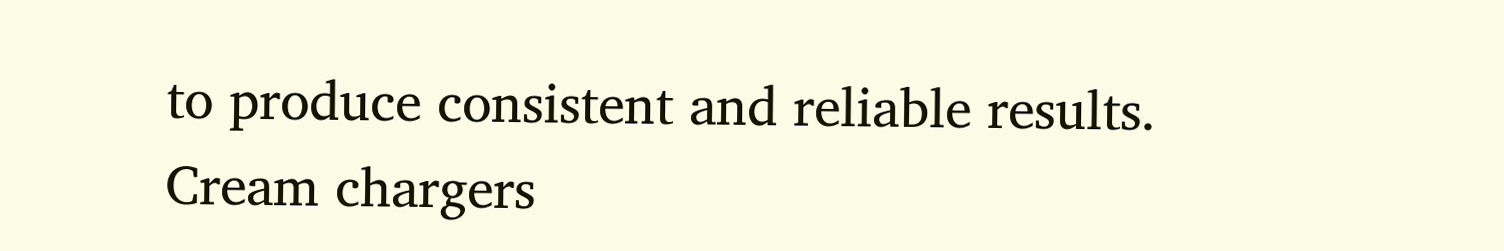to produce consistent and reliable results. Cream chargers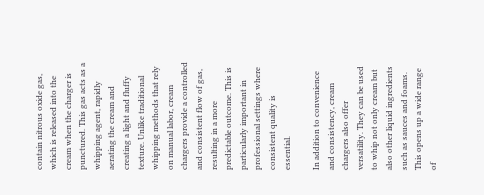contain nitrous oxide gas, which is released into the cream when the charger is punctured. This gas acts as a whipping agent, rapidly aerating the cream and creating a light and fluffy texture. Unlike traditional whipping methods that rely on manual labor, cream chargers provide a controlled and consistent flow of gas, resulting in a more predictable outcome. This is particularly important in professional settings where consistent quality is essential.

In addition to convenience and consistency, cream chargers also offer versatility. They can be used to whip not only cream but also other liquid ingredients such as sauces and foams. This opens up a wide range of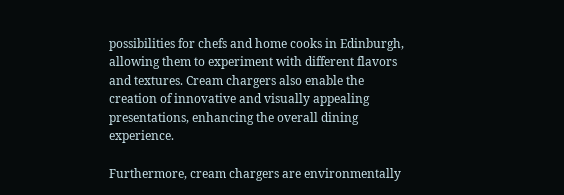possibilities for chefs and home cooks in Edinburgh, allowing them to experiment with different flavors and textures. Cream chargers also enable the creation of innovative and visually appealing presentations, enhancing the overall dining experience.

Furthermore, cream chargers are environmentally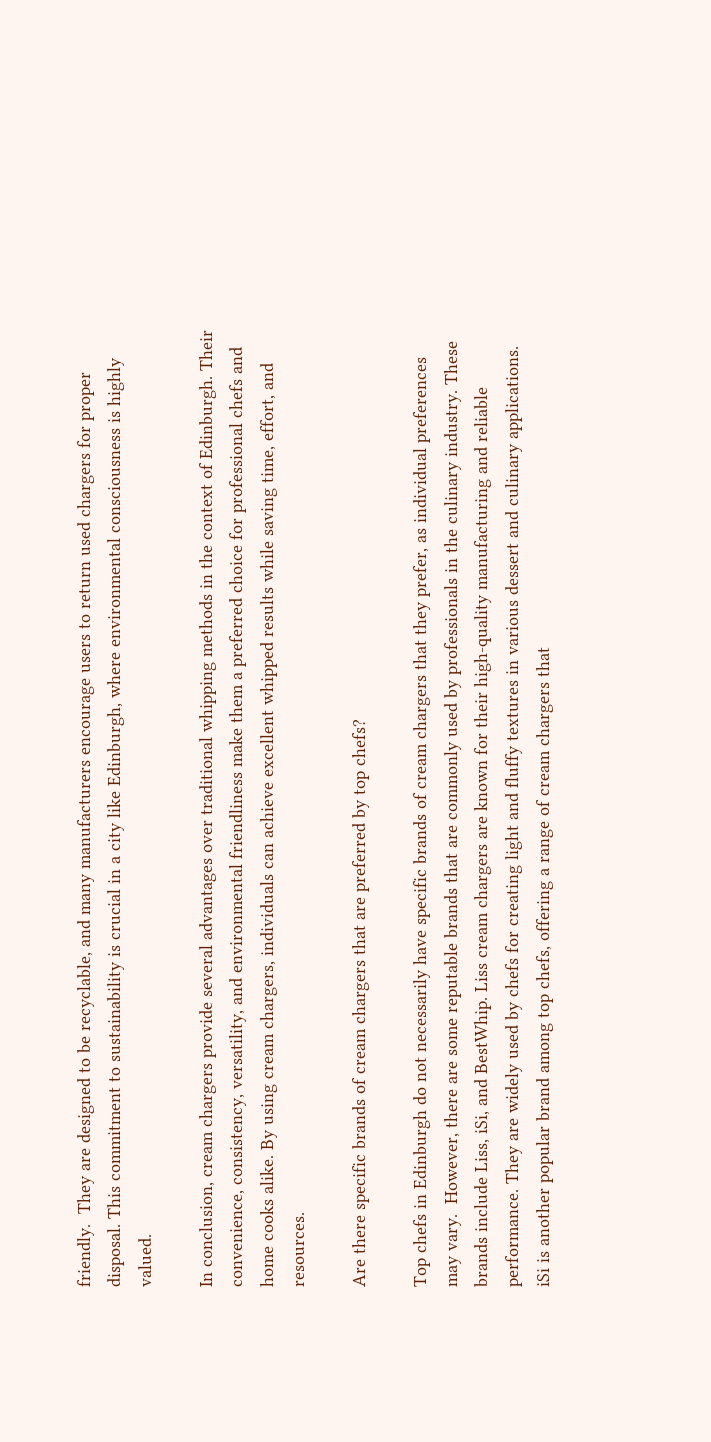friendly.  They are designed to be recyclable, and many manufacturers encourage users to return used chargers for proper disposal. This commitment to sustainability is crucial in a city like Edinburgh, where environmental consciousness is highly valued.

In conclusion, cream chargers provide several advantages over traditional whipping methods in the context of Edinburgh. Their convenience, consistency, versatility, and environmental friendliness make them a preferred choice for professional chefs and home cooks alike. By using cream chargers, individuals can achieve excellent whipped results while saving time, effort, and resources.

Are there specific brands of cream chargers that are preferred by top chefs?

Top chefs in Edinburgh do not necessarily have specific brands of cream chargers that they prefer, as individual preferences may vary.  However, there are some reputable brands that are commonly used by professionals in the culinary industry. These brands include Liss, iSi, and BestWhip. Liss cream chargers are known for their high-quality manufacturing and reliable performance. They are widely used by chefs for creating light and fluffy textures in various dessert and culinary applications. iSi is another popular brand among top chefs, offering a range of cream chargers that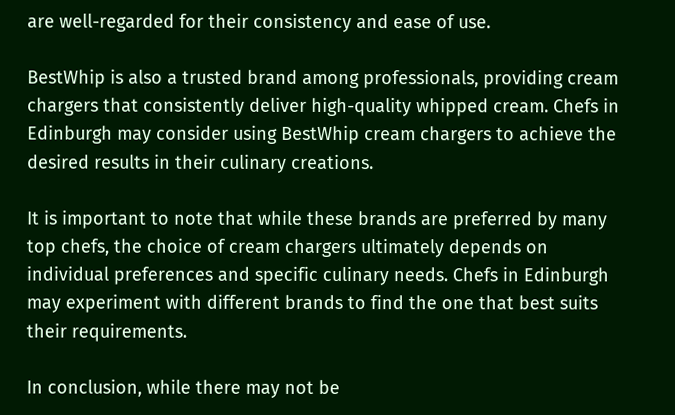are well-regarded for their consistency and ease of use.

BestWhip is also a trusted brand among professionals, providing cream chargers that consistently deliver high-quality whipped cream. Chefs in Edinburgh may consider using BestWhip cream chargers to achieve the desired results in their culinary creations.

It is important to note that while these brands are preferred by many top chefs, the choice of cream chargers ultimately depends on individual preferences and specific culinary needs. Chefs in Edinburgh may experiment with different brands to find the one that best suits their requirements.

In conclusion, while there may not be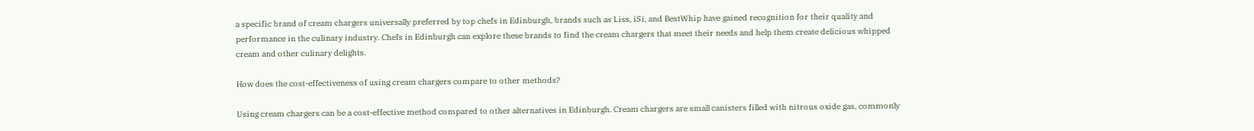a specific brand of cream chargers universally preferred by top chefs in Edinburgh, brands such as Liss, iSi, and BestWhip have gained recognition for their quality and performance in the culinary industry. Chefs in Edinburgh can explore these brands to find the cream chargers that meet their needs and help them create delicious whipped cream and other culinary delights.

How does the cost-effectiveness of using cream chargers compare to other methods?

Using cream chargers can be a cost-effective method compared to other alternatives in Edinburgh. Cream chargers are small canisters filled with nitrous oxide gas, commonly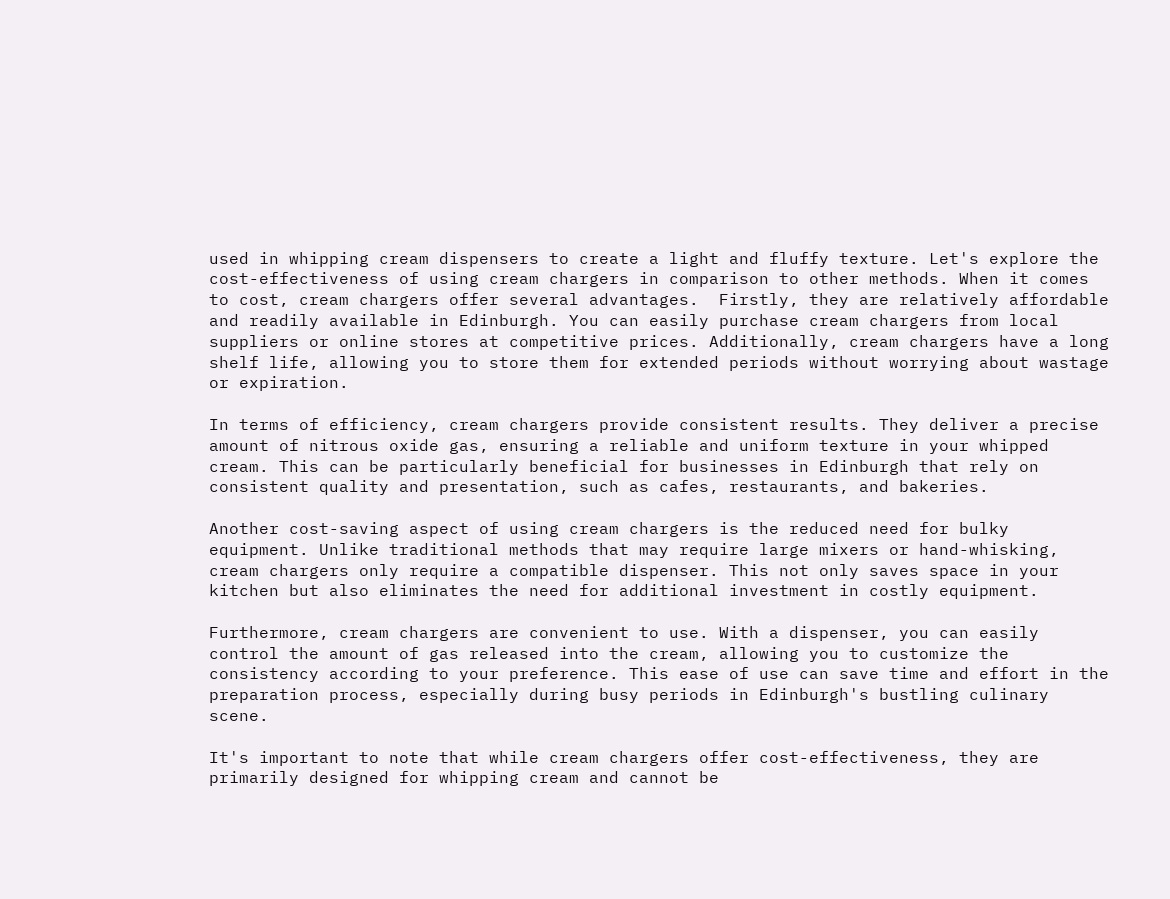used in whipping cream dispensers to create a light and fluffy texture. Let's explore the cost-effectiveness of using cream chargers in comparison to other methods. When it comes to cost, cream chargers offer several advantages.  Firstly, they are relatively affordable and readily available in Edinburgh. You can easily purchase cream chargers from local suppliers or online stores at competitive prices. Additionally, cream chargers have a long shelf life, allowing you to store them for extended periods without worrying about wastage or expiration.

In terms of efficiency, cream chargers provide consistent results. They deliver a precise amount of nitrous oxide gas, ensuring a reliable and uniform texture in your whipped cream. This can be particularly beneficial for businesses in Edinburgh that rely on consistent quality and presentation, such as cafes, restaurants, and bakeries.

Another cost-saving aspect of using cream chargers is the reduced need for bulky equipment. Unlike traditional methods that may require large mixers or hand-whisking, cream chargers only require a compatible dispenser. This not only saves space in your kitchen but also eliminates the need for additional investment in costly equipment.

Furthermore, cream chargers are convenient to use. With a dispenser, you can easily control the amount of gas released into the cream, allowing you to customize the consistency according to your preference. This ease of use can save time and effort in the preparation process, especially during busy periods in Edinburgh's bustling culinary scene.

It's important to note that while cream chargers offer cost-effectiveness, they are primarily designed for whipping cream and cannot be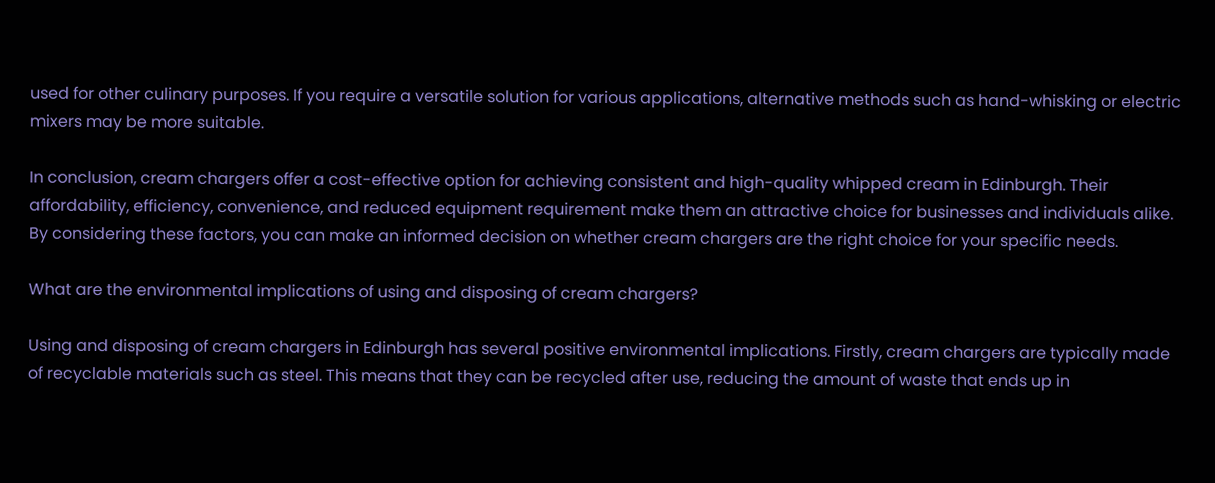used for other culinary purposes. If you require a versatile solution for various applications, alternative methods such as hand-whisking or electric mixers may be more suitable.

In conclusion, cream chargers offer a cost-effective option for achieving consistent and high-quality whipped cream in Edinburgh. Their affordability, efficiency, convenience, and reduced equipment requirement make them an attractive choice for businesses and individuals alike. By considering these factors, you can make an informed decision on whether cream chargers are the right choice for your specific needs.

What are the environmental implications of using and disposing of cream chargers?

Using and disposing of cream chargers in Edinburgh has several positive environmental implications. Firstly, cream chargers are typically made of recyclable materials such as steel. This means that they can be recycled after use, reducing the amount of waste that ends up in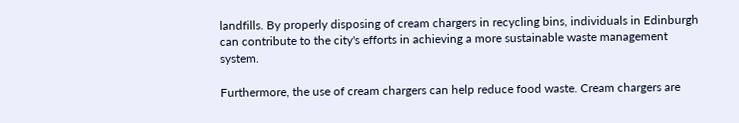landfills. By properly disposing of cream chargers in recycling bins, individuals in Edinburgh can contribute to the city's efforts in achieving a more sustainable waste management system.

Furthermore, the use of cream chargers can help reduce food waste. Cream chargers are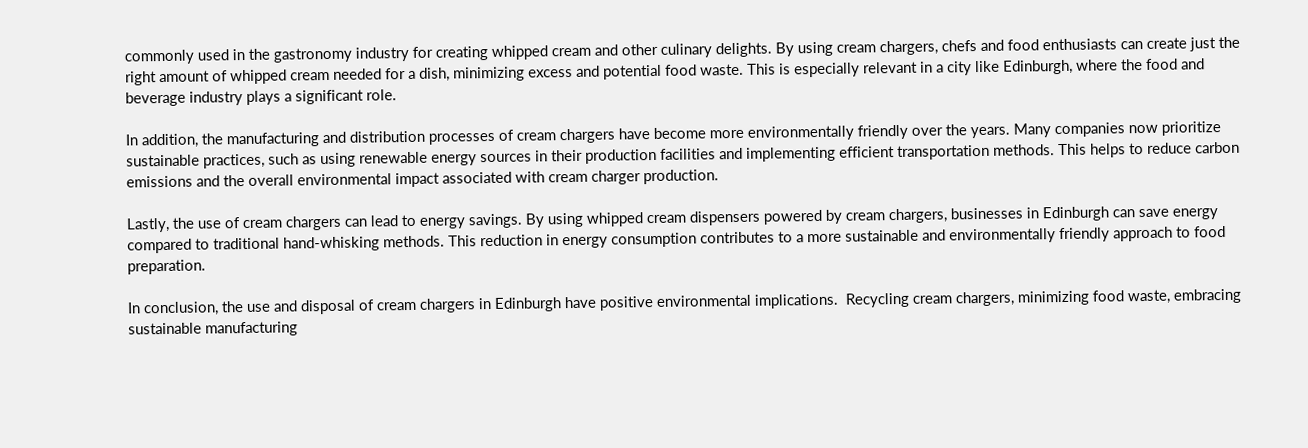commonly used in the gastronomy industry for creating whipped cream and other culinary delights. By using cream chargers, chefs and food enthusiasts can create just the right amount of whipped cream needed for a dish, minimizing excess and potential food waste. This is especially relevant in a city like Edinburgh, where the food and beverage industry plays a significant role.

In addition, the manufacturing and distribution processes of cream chargers have become more environmentally friendly over the years. Many companies now prioritize sustainable practices, such as using renewable energy sources in their production facilities and implementing efficient transportation methods. This helps to reduce carbon emissions and the overall environmental impact associated with cream charger production.

Lastly, the use of cream chargers can lead to energy savings. By using whipped cream dispensers powered by cream chargers, businesses in Edinburgh can save energy compared to traditional hand-whisking methods. This reduction in energy consumption contributes to a more sustainable and environmentally friendly approach to food preparation.

In conclusion, the use and disposal of cream chargers in Edinburgh have positive environmental implications.  Recycling cream chargers, minimizing food waste, embracing sustainable manufacturing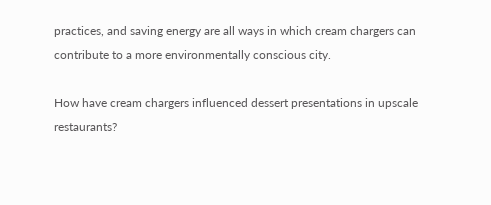practices, and saving energy are all ways in which cream chargers can contribute to a more environmentally conscious city.

How have cream chargers influenced dessert presentations in upscale restaurants?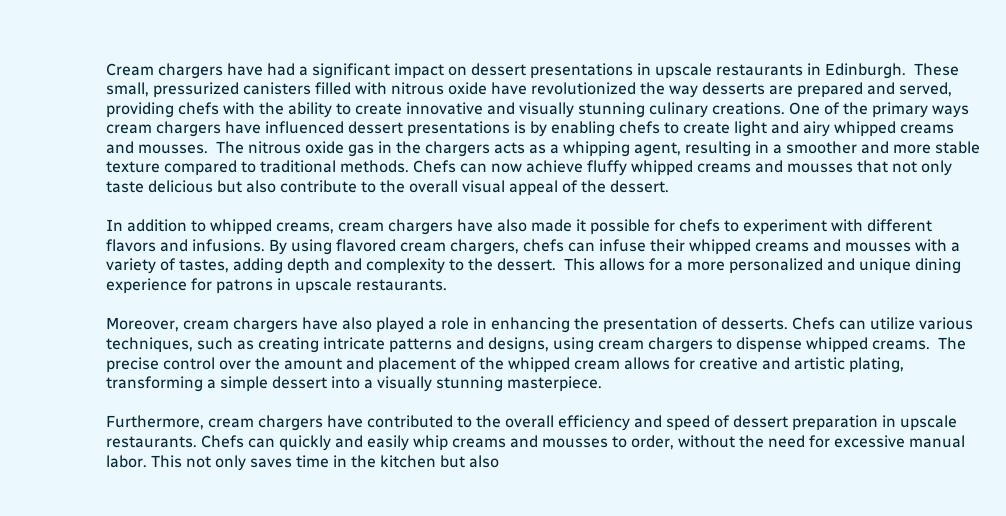Cream chargers have had a significant impact on dessert presentations in upscale restaurants in Edinburgh.  These small, pressurized canisters filled with nitrous oxide have revolutionized the way desserts are prepared and served, providing chefs with the ability to create innovative and visually stunning culinary creations. One of the primary ways cream chargers have influenced dessert presentations is by enabling chefs to create light and airy whipped creams and mousses.  The nitrous oxide gas in the chargers acts as a whipping agent, resulting in a smoother and more stable texture compared to traditional methods. Chefs can now achieve fluffy whipped creams and mousses that not only taste delicious but also contribute to the overall visual appeal of the dessert.

In addition to whipped creams, cream chargers have also made it possible for chefs to experiment with different flavors and infusions. By using flavored cream chargers, chefs can infuse their whipped creams and mousses with a variety of tastes, adding depth and complexity to the dessert.  This allows for a more personalized and unique dining experience for patrons in upscale restaurants.

Moreover, cream chargers have also played a role in enhancing the presentation of desserts. Chefs can utilize various techniques, such as creating intricate patterns and designs, using cream chargers to dispense whipped creams.  The precise control over the amount and placement of the whipped cream allows for creative and artistic plating, transforming a simple dessert into a visually stunning masterpiece.

Furthermore, cream chargers have contributed to the overall efficiency and speed of dessert preparation in upscale restaurants. Chefs can quickly and easily whip creams and mousses to order, without the need for excessive manual labor. This not only saves time in the kitchen but also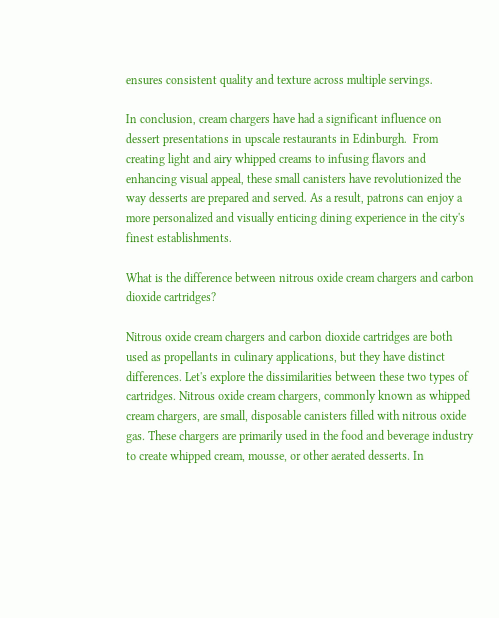ensures consistent quality and texture across multiple servings.

In conclusion, cream chargers have had a significant influence on dessert presentations in upscale restaurants in Edinburgh.  From creating light and airy whipped creams to infusing flavors and enhancing visual appeal, these small canisters have revolutionized the way desserts are prepared and served. As a result, patrons can enjoy a more personalized and visually enticing dining experience in the city's finest establishments.

What is the difference between nitrous oxide cream chargers and carbon dioxide cartridges?

Nitrous oxide cream chargers and carbon dioxide cartridges are both used as propellants in culinary applications, but they have distinct differences. Let's explore the dissimilarities between these two types of cartridges. Nitrous oxide cream chargers, commonly known as whipped cream chargers, are small, disposable canisters filled with nitrous oxide gas. These chargers are primarily used in the food and beverage industry to create whipped cream, mousse, or other aerated desserts. In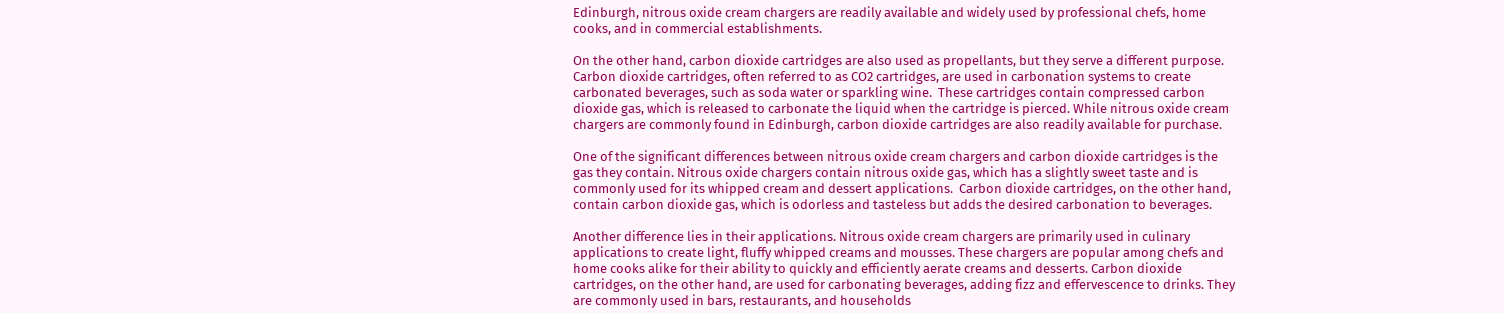Edinburgh, nitrous oxide cream chargers are readily available and widely used by professional chefs, home cooks, and in commercial establishments.

On the other hand, carbon dioxide cartridges are also used as propellants, but they serve a different purpose.  Carbon dioxide cartridges, often referred to as CO2 cartridges, are used in carbonation systems to create carbonated beverages, such as soda water or sparkling wine.  These cartridges contain compressed carbon dioxide gas, which is released to carbonate the liquid when the cartridge is pierced. While nitrous oxide cream chargers are commonly found in Edinburgh, carbon dioxide cartridges are also readily available for purchase.

One of the significant differences between nitrous oxide cream chargers and carbon dioxide cartridges is the gas they contain. Nitrous oxide chargers contain nitrous oxide gas, which has a slightly sweet taste and is commonly used for its whipped cream and dessert applications.  Carbon dioxide cartridges, on the other hand, contain carbon dioxide gas, which is odorless and tasteless but adds the desired carbonation to beverages.

Another difference lies in their applications. Nitrous oxide cream chargers are primarily used in culinary applications to create light, fluffy whipped creams and mousses. These chargers are popular among chefs and home cooks alike for their ability to quickly and efficiently aerate creams and desserts. Carbon dioxide cartridges, on the other hand, are used for carbonating beverages, adding fizz and effervescence to drinks. They are commonly used in bars, restaurants, and households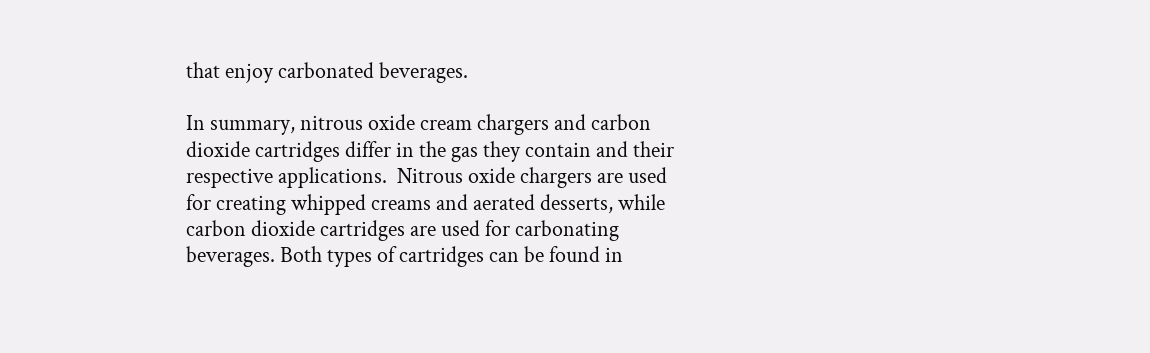that enjoy carbonated beverages.

In summary, nitrous oxide cream chargers and carbon dioxide cartridges differ in the gas they contain and their respective applications.  Nitrous oxide chargers are used for creating whipped creams and aerated desserts, while carbon dioxide cartridges are used for carbonating beverages. Both types of cartridges can be found in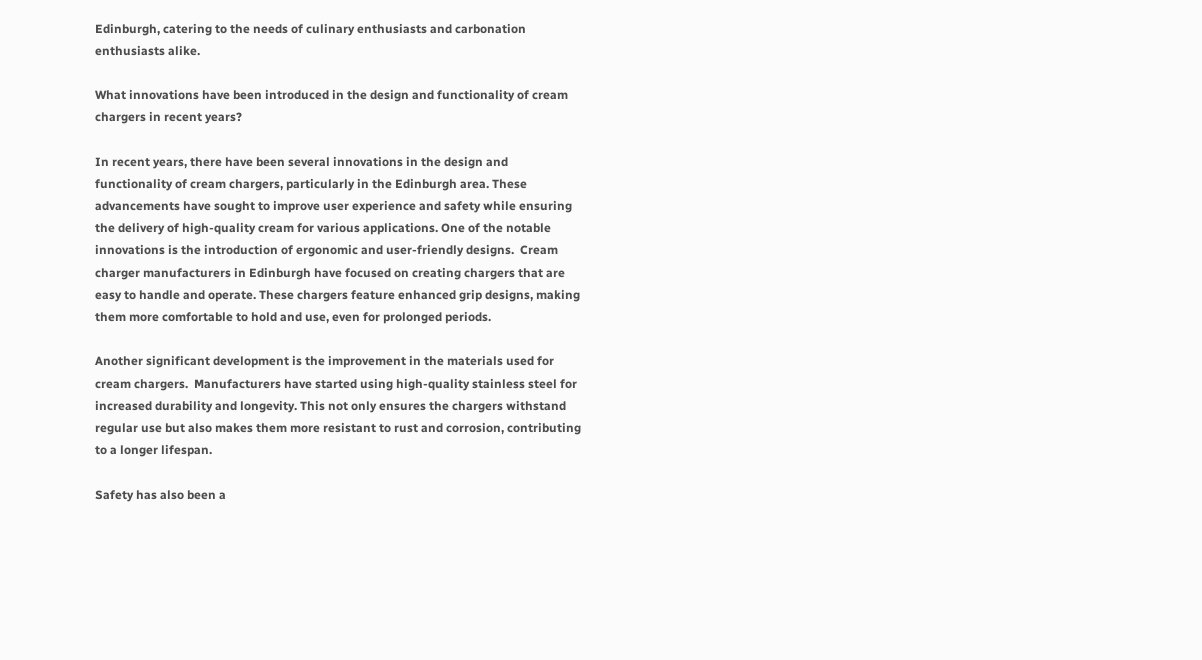Edinburgh, catering to the needs of culinary enthusiasts and carbonation enthusiasts alike.

What innovations have been introduced in the design and functionality of cream chargers in recent years?

In recent years, there have been several innovations in the design and functionality of cream chargers, particularly in the Edinburgh area. These advancements have sought to improve user experience and safety while ensuring the delivery of high-quality cream for various applications. One of the notable innovations is the introduction of ergonomic and user-friendly designs.  Cream charger manufacturers in Edinburgh have focused on creating chargers that are easy to handle and operate. These chargers feature enhanced grip designs, making them more comfortable to hold and use, even for prolonged periods.

Another significant development is the improvement in the materials used for cream chargers.  Manufacturers have started using high-quality stainless steel for increased durability and longevity. This not only ensures the chargers withstand regular use but also makes them more resistant to rust and corrosion, contributing to a longer lifespan.

Safety has also been a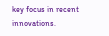key focus in recent innovations.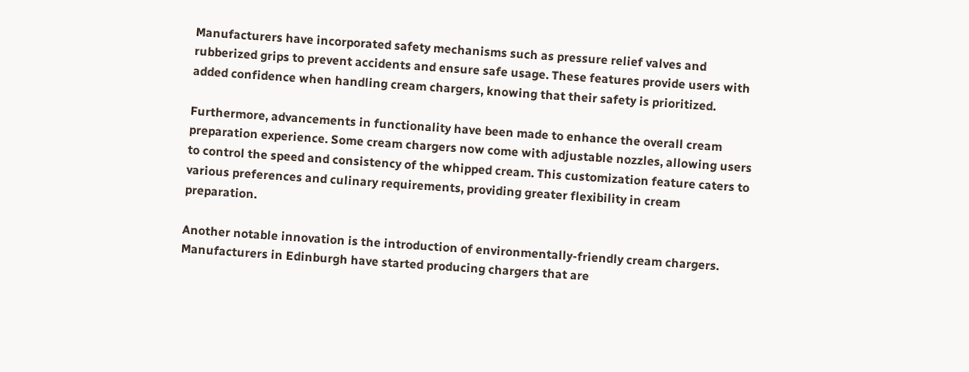Manufacturers have incorporated safety mechanisms such as pressure relief valves and rubberized grips to prevent accidents and ensure safe usage. These features provide users with added confidence when handling cream chargers, knowing that their safety is prioritized.

Furthermore, advancements in functionality have been made to enhance the overall cream preparation experience. Some cream chargers now come with adjustable nozzles, allowing users to control the speed and consistency of the whipped cream. This customization feature caters to various preferences and culinary requirements, providing greater flexibility in cream preparation.

Another notable innovation is the introduction of environmentally-friendly cream chargers. Manufacturers in Edinburgh have started producing chargers that are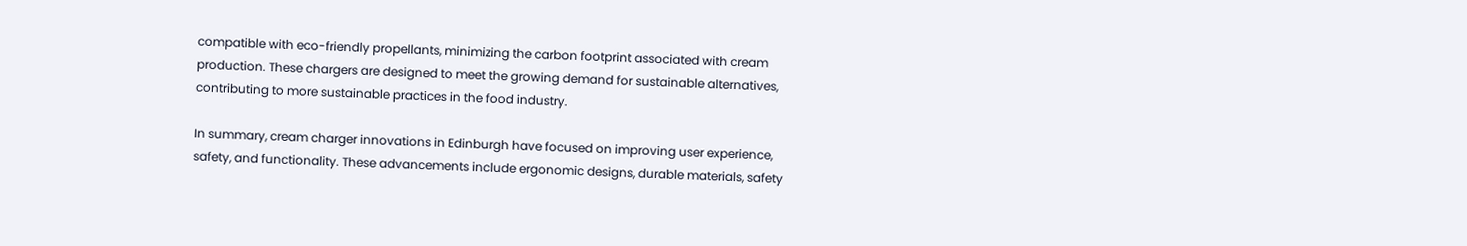compatible with eco-friendly propellants, minimizing the carbon footprint associated with cream production. These chargers are designed to meet the growing demand for sustainable alternatives, contributing to more sustainable practices in the food industry.

In summary, cream charger innovations in Edinburgh have focused on improving user experience, safety, and functionality. These advancements include ergonomic designs, durable materials, safety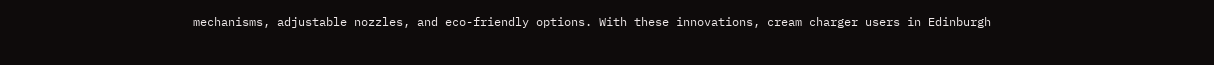mechanisms, adjustable nozzles, and eco-friendly options. With these innovations, cream charger users in Edinburgh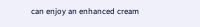can enjoy an enhanced cream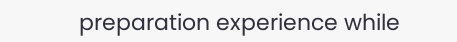preparation experience while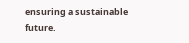ensuring a sustainable future.